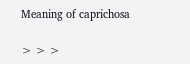Meaning of caprichosa

> > >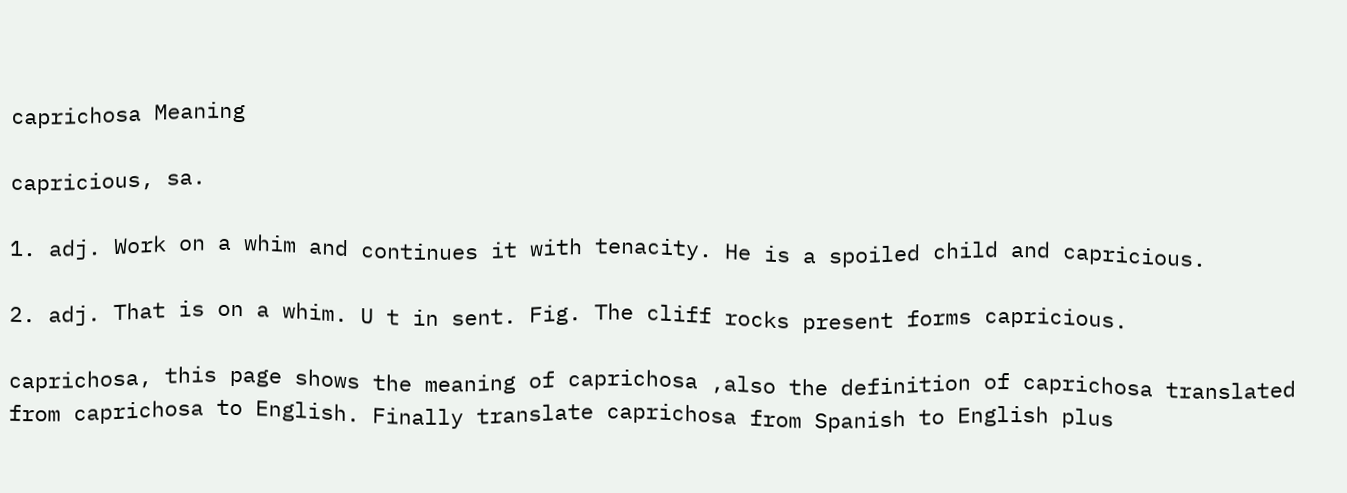caprichosa Meaning

capricious, sa.

1. adj. Work on a whim and continues it with tenacity. He is a spoiled child and capricious.

2. adj. That is on a whim. U t in sent. Fig. The cliff rocks present forms capricious.

caprichosa, this page shows the meaning of caprichosa ,also the definition of caprichosa translated from caprichosa to English. Finally translate caprichosa from Spanish to English plus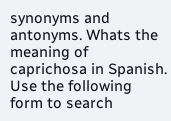synonyms and antonyms. Whats the meaning of caprichosa in Spanish. Use the following form to search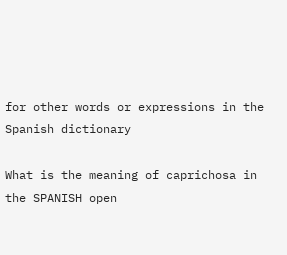for other words or expressions in the Spanish dictionary

What is the meaning of caprichosa in the SPANISH open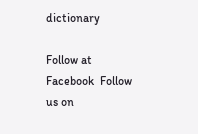dictionary

Follow at Facebook  Follow us on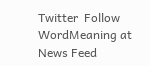Twitter  Follow WordMeaning at News Feed